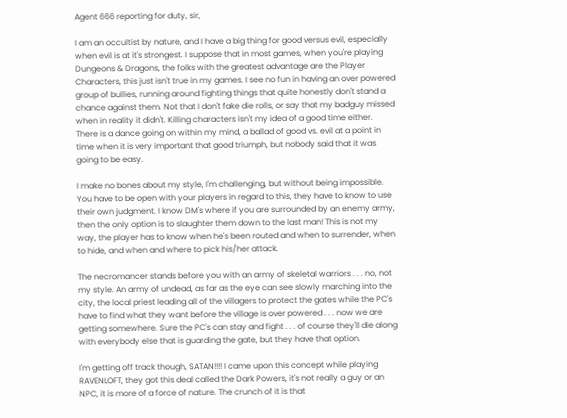Agent 666 reporting for duty, sir,

I am an occultist by nature, and I have a big thing for good versus evil, especially when evil is at it's strongest. I suppose that in most games, when you're playing Dungeons & Dragons, the folks with the greatest advantage are the Player Characters, this just isn't true in my games. I see no fun in having an over powered group of bullies, running around fighting things that quite honestly don't stand a chance against them. Not that I don't fake die rolls, or say that my badguy missed when in reality it didn't. Killing characters isn't my idea of a good time either. There is a dance going on within my mind, a ballad of good vs. evil at a point in time when it is very important that good triumph, but nobody said that it was going to be easy.

I make no bones about my style, I'm challenging, but without being impossible. You have to be open with your players in regard to this, they have to know to use their own judgment. I know DM's where if you are surrounded by an enemy army, then the only option is to slaughter them down to the last man! This is not my way, the player has to know when he's been routed and when to surrender, when to hide, and when and where to pick his/her attack.

The necromancer stands before you with an army of skeletal warriors . . . no, not my style. An army of undead, as far as the eye can see slowly marching into the city, the local priest leading all of the villagers to protect the gates while the PC's have to find what they want before the village is over powered . . . now we are getting somewhere. Sure the PC's can stay and fight . . . of course they'll die along with everybody else that is guarding the gate, but they have that option.

I'm getting off track though, SATAN!!!! I came upon this concept while playing RAVENLOFT, they got this deal called the Dark Powers, it's not really a guy or an NPC, it is more of a force of nature. The crunch of it is that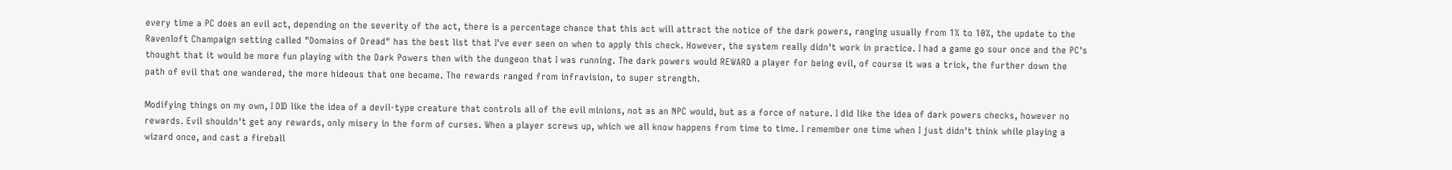every time a PC does an evil act, depending on the severity of the act, there is a percentage chance that this act will attract the notice of the dark powers, ranging usually from 1% to 10%, the update to the Ravenloft Champaign setting called "Domains of Dread" has the best list that I've ever seen on when to apply this check. However, the system really didn't work in practice. I had a game go sour once and the PC's thought that it would be more fun playing with the Dark Powers then with the dungeon that I was running. The dark powers would REWARD a player for being evil, of course it was a trick, the further down the path of evil that one wandered, the more hideous that one became. The rewards ranged from infravision, to super strength.

Modifying things on my own, I DID like the idea of a devil-type creature that controls all of the evil minions, not as an NPC would, but as a force of nature. I did like the idea of dark powers checks, however no rewards. Evil shouldn't get any rewards, only misery in the form of curses. When a player screws up, which we all know happens from time to time. I remember one time when I just didn't think while playing a wizard once, and cast a fireball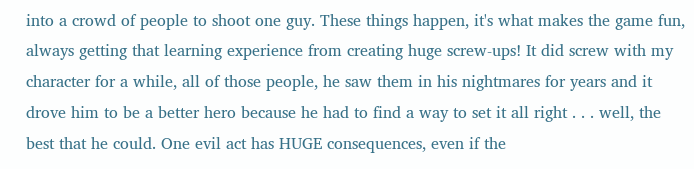into a crowd of people to shoot one guy. These things happen, it's what makes the game fun, always getting that learning experience from creating huge screw-ups! It did screw with my character for a while, all of those people, he saw them in his nightmares for years and it drove him to be a better hero because he had to find a way to set it all right . . . well, the best that he could. One evil act has HUGE consequences, even if the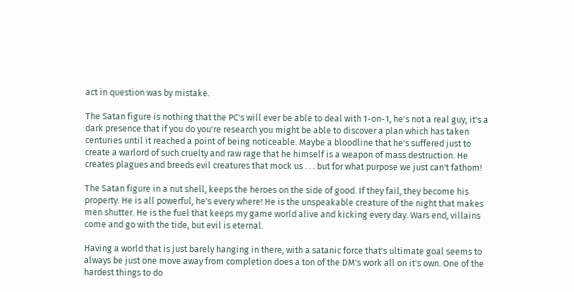act in question was by mistake.

The Satan figure is nothing that the PC's will ever be able to deal with 1-on-1, he's not a real guy, it's a dark presence that if you do you're research you might be able to discover a plan which has taken centuries until it reached a point of being noticeable. Maybe a bloodline that he's suffered just to create a warlord of such cruelty and raw rage that he himself is a weapon of mass destruction. He creates plagues and breeds evil creatures that mock us . . . but for what purpose we just can't fathom!

The Satan figure in a nut shell, keeps the heroes on the side of good. If they fail, they become his property. He is all powerful, he's every where! He is the unspeakable creature of the night that makes men shutter. He is the fuel that keeps my game world alive and kicking every day. Wars end, villains come and go with the tide, but evil is eternal.

Having a world that is just barely hanging in there, with a satanic force that's ultimate goal seems to always be just one move away from completion does a ton of the DM's work all on it's own. One of the hardest things to do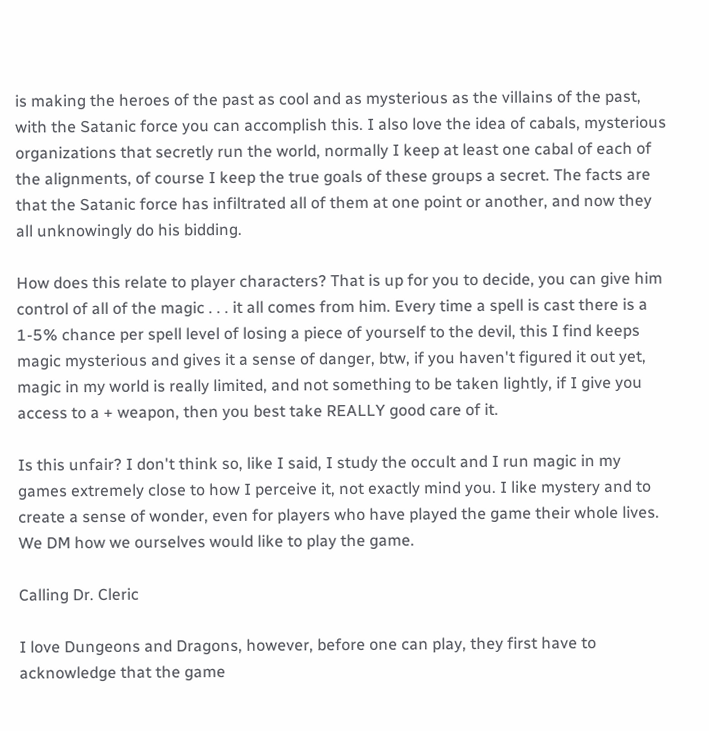is making the heroes of the past as cool and as mysterious as the villains of the past, with the Satanic force you can accomplish this. I also love the idea of cabals, mysterious organizations that secretly run the world, normally I keep at least one cabal of each of the alignments, of course I keep the true goals of these groups a secret. The facts are that the Satanic force has infiltrated all of them at one point or another, and now they all unknowingly do his bidding.

How does this relate to player characters? That is up for you to decide, you can give him control of all of the magic . . . it all comes from him. Every time a spell is cast there is a 1-5% chance per spell level of losing a piece of yourself to the devil, this I find keeps magic mysterious and gives it a sense of danger, btw, if you haven't figured it out yet, magic in my world is really limited, and not something to be taken lightly, if I give you access to a + weapon, then you best take REALLY good care of it.

Is this unfair? I don't think so, like I said, I study the occult and I run magic in my games extremely close to how I perceive it, not exactly mind you. I like mystery and to create a sense of wonder, even for players who have played the game their whole lives. We DM how we ourselves would like to play the game.

Calling Dr. Cleric

I love Dungeons and Dragons, however, before one can play, they first have to acknowledge that the game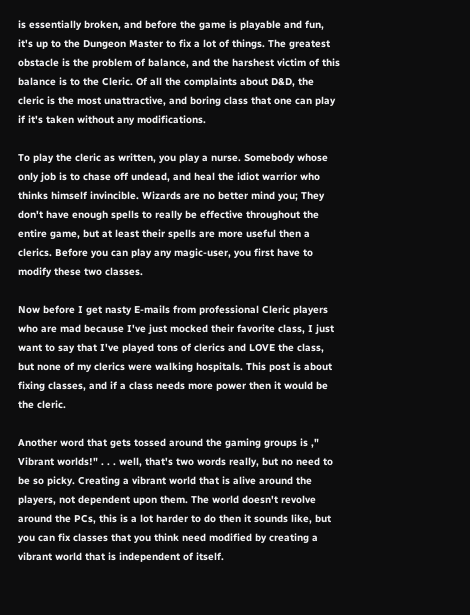is essentially broken, and before the game is playable and fun, it's up to the Dungeon Master to fix a lot of things. The greatest obstacle is the problem of balance, and the harshest victim of this balance is to the Cleric. Of all the complaints about D&D, the cleric is the most unattractive, and boring class that one can play if it's taken without any modifications.

To play the cleric as written, you play a nurse. Somebody whose only job is to chase off undead, and heal the idiot warrior who thinks himself invincible. Wizards are no better mind you; They don't have enough spells to really be effective throughout the entire game, but at least their spells are more useful then a clerics. Before you can play any magic-user, you first have to modify these two classes.

Now before I get nasty E-mails from professional Cleric players who are mad because I've just mocked their favorite class, I just want to say that I've played tons of clerics and LOVE the class, but none of my clerics were walking hospitals. This post is about fixing classes, and if a class needs more power then it would be the cleric.

Another word that gets tossed around the gaming groups is ," Vibrant worlds!" . . . well, that's two words really, but no need to be so picky. Creating a vibrant world that is alive around the players, not dependent upon them. The world doesn't revolve around the PCs, this is a lot harder to do then it sounds like, but you can fix classes that you think need modified by creating a vibrant world that is independent of itself.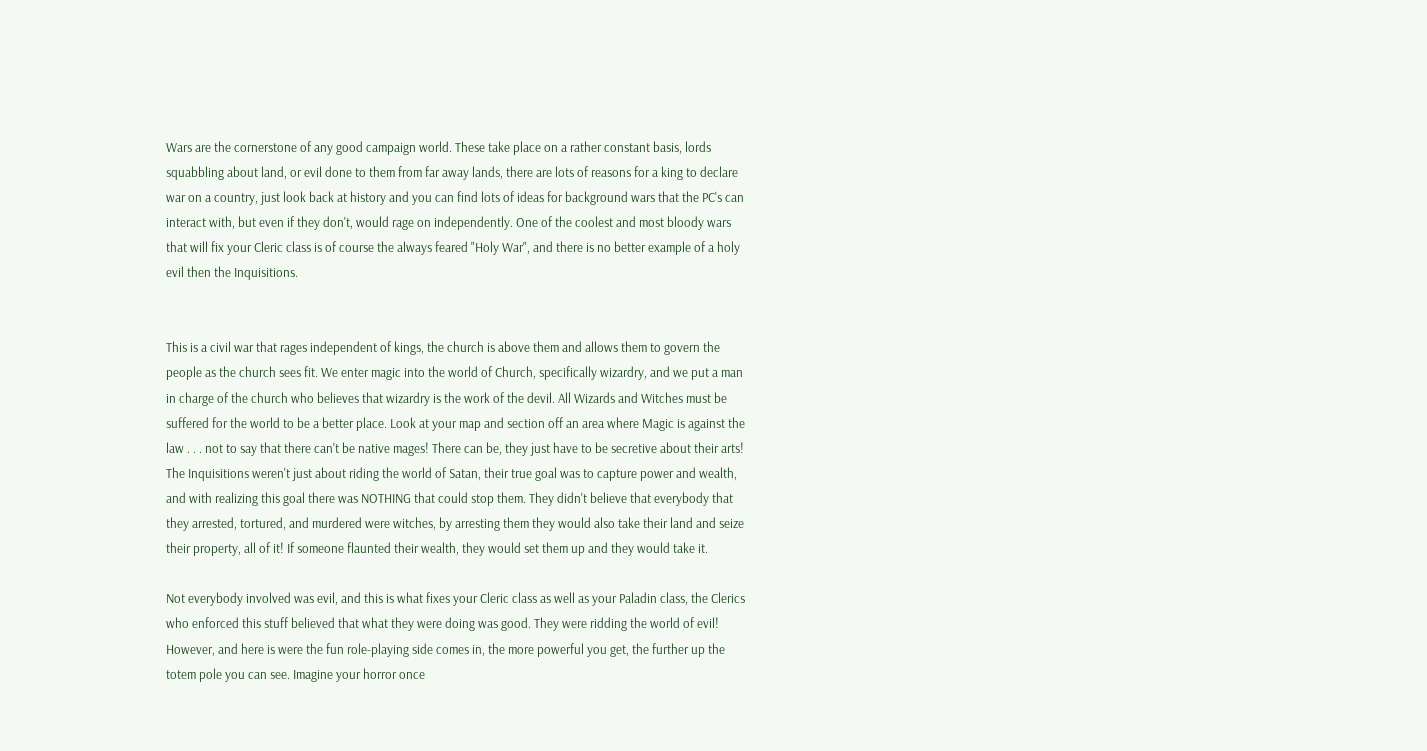Wars are the cornerstone of any good campaign world. These take place on a rather constant basis, lords squabbling about land, or evil done to them from far away lands, there are lots of reasons for a king to declare war on a country, just look back at history and you can find lots of ideas for background wars that the PC's can interact with, but even if they don't, would rage on independently. One of the coolest and most bloody wars that will fix your Cleric class is of course the always feared "Holy War", and there is no better example of a holy evil then the Inquisitions.


This is a civil war that rages independent of kings, the church is above them and allows them to govern the people as the church sees fit. We enter magic into the world of Church, specifically wizardry, and we put a man in charge of the church who believes that wizardry is the work of the devil. All Wizards and Witches must be suffered for the world to be a better place. Look at your map and section off an area where Magic is against the law . . . not to say that there can't be native mages! There can be, they just have to be secretive about their arts! The Inquisitions weren't just about riding the world of Satan, their true goal was to capture power and wealth, and with realizing this goal there was NOTHING that could stop them. They didn't believe that everybody that they arrested, tortured, and murdered were witches, by arresting them they would also take their land and seize their property, all of it! If someone flaunted their wealth, they would set them up and they would take it.

Not everybody involved was evil, and this is what fixes your Cleric class as well as your Paladin class, the Clerics who enforced this stuff believed that what they were doing was good. They were ridding the world of evil! However, and here is were the fun role-playing side comes in, the more powerful you get, the further up the totem pole you can see. Imagine your horror once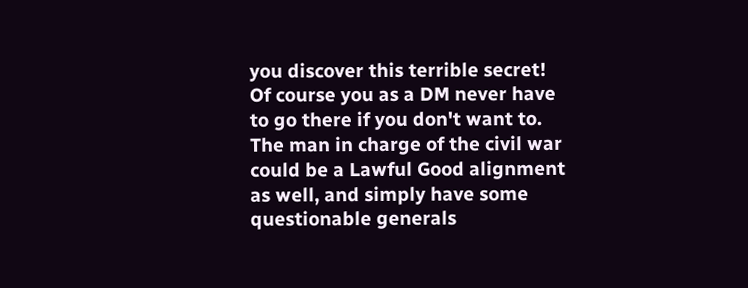you discover this terrible secret! Of course you as a DM never have to go there if you don't want to. The man in charge of the civil war could be a Lawful Good alignment as well, and simply have some questionable generals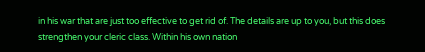in his war that are just too effective to get rid of. The details are up to you, but this does strengthen your cleric class. Within his own nation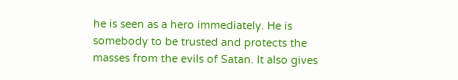he is seen as a hero immediately. He is somebody to be trusted and protects the masses from the evils of Satan. It also gives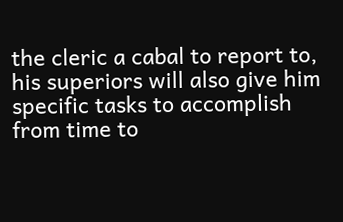the cleric a cabal to report to, his superiors will also give him specific tasks to accomplish from time to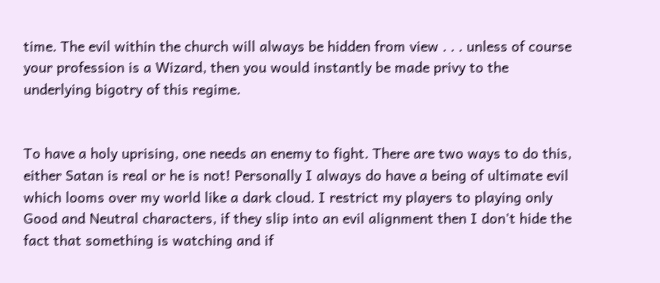time. The evil within the church will always be hidden from view . . . unless of course your profession is a Wizard, then you would instantly be made privy to the underlying bigotry of this regime.


To have a holy uprising, one needs an enemy to fight. There are two ways to do this, either Satan is real or he is not! Personally I always do have a being of ultimate evil which looms over my world like a dark cloud. I restrict my players to playing only Good and Neutral characters, if they slip into an evil alignment then I don't hide the fact that something is watching and if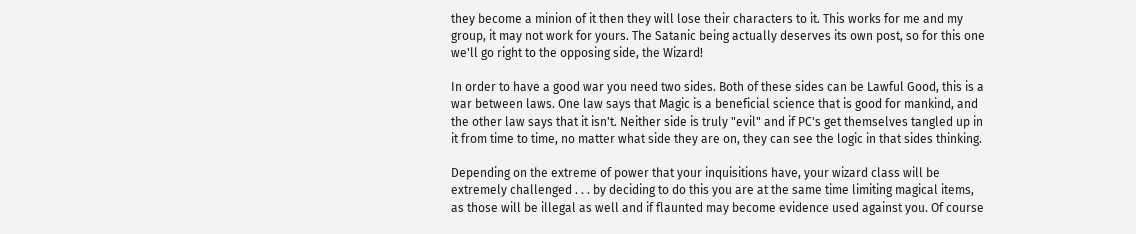they become a minion of it then they will lose their characters to it. This works for me and my group, it may not work for yours. The Satanic being actually deserves its own post, so for this one we'll go right to the opposing side, the Wizard!

In order to have a good war you need two sides. Both of these sides can be Lawful Good, this is a war between laws. One law says that Magic is a beneficial science that is good for mankind, and the other law says that it isn't. Neither side is truly "evil" and if PC's get themselves tangled up in it from time to time, no matter what side they are on, they can see the logic in that sides thinking.

Depending on the extreme of power that your inquisitions have, your wizard class will be extremely challenged . . . by deciding to do this you are at the same time limiting magical items, as those will be illegal as well and if flaunted may become evidence used against you. Of course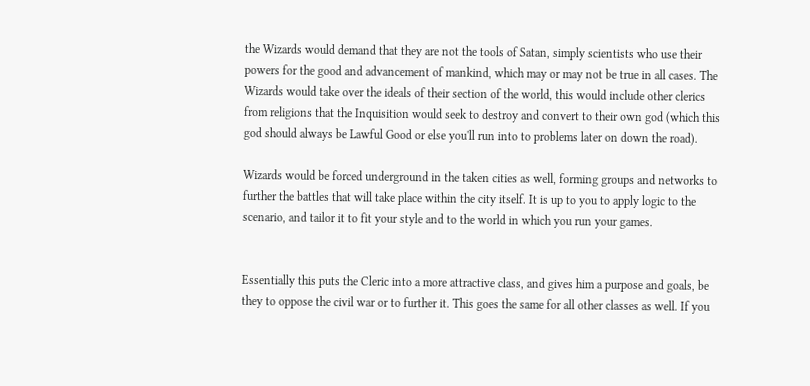the Wizards would demand that they are not the tools of Satan, simply scientists who use their powers for the good and advancement of mankind, which may or may not be true in all cases. The Wizards would take over the ideals of their section of the world, this would include other clerics from religions that the Inquisition would seek to destroy and convert to their own god (which this god should always be Lawful Good or else you'll run into to problems later on down the road).

Wizards would be forced underground in the taken cities as well, forming groups and networks to further the battles that will take place within the city itself. It is up to you to apply logic to the scenario, and tailor it to fit your style and to the world in which you run your games.


Essentially this puts the Cleric into a more attractive class, and gives him a purpose and goals, be they to oppose the civil war or to further it. This goes the same for all other classes as well. If you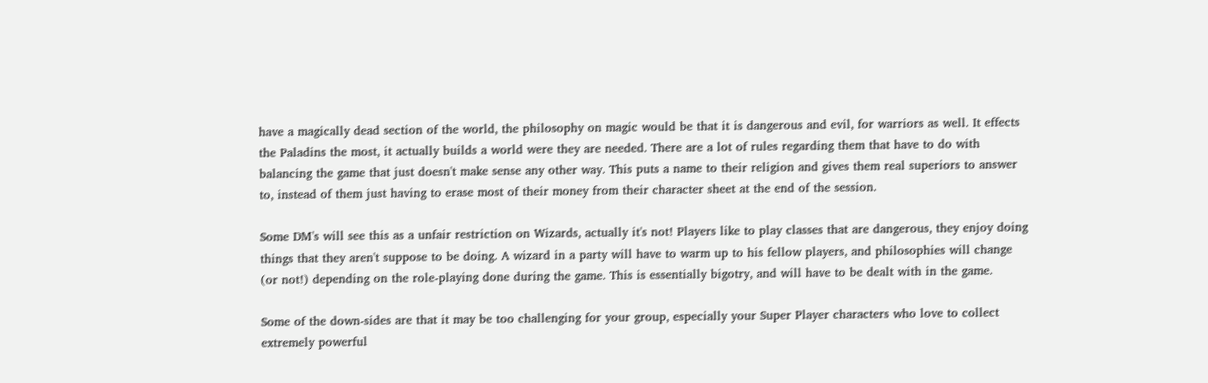have a magically dead section of the world, the philosophy on magic would be that it is dangerous and evil, for warriors as well. It effects the Paladins the most, it actually builds a world were they are needed. There are a lot of rules regarding them that have to do with balancing the game that just doesn't make sense any other way. This puts a name to their religion and gives them real superiors to answer to, instead of them just having to erase most of their money from their character sheet at the end of the session.

Some DM's will see this as a unfair restriction on Wizards, actually it's not! Players like to play classes that are dangerous, they enjoy doing things that they aren't suppose to be doing. A wizard in a party will have to warm up to his fellow players, and philosophies will change (or not!) depending on the role-playing done during the game. This is essentially bigotry, and will have to be dealt with in the game.

Some of the down-sides are that it may be too challenging for your group, especially your Super Player characters who love to collect extremely powerful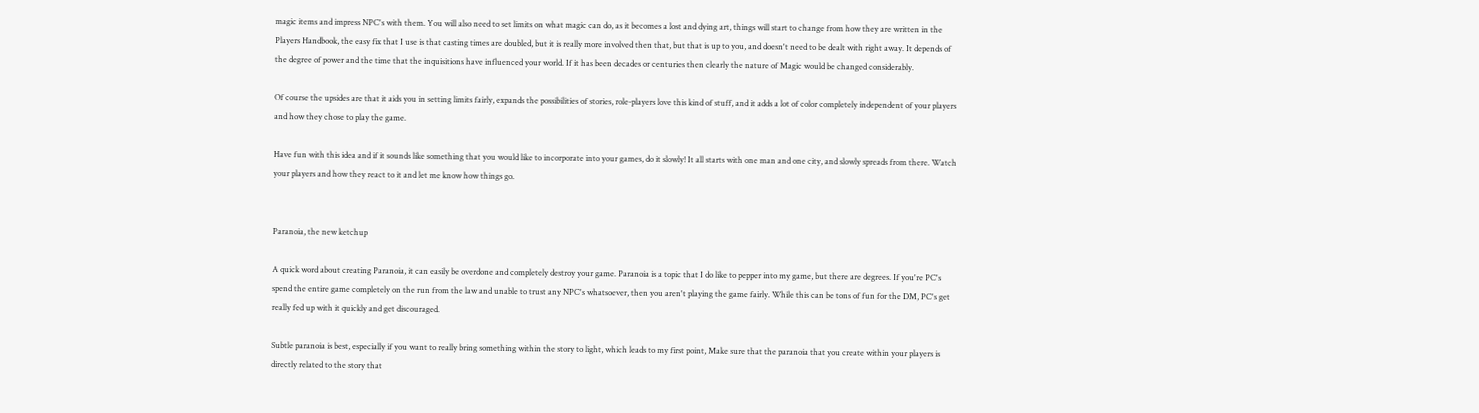magic items and impress NPC's with them. You will also need to set limits on what magic can do, as it becomes a lost and dying art, things will start to change from how they are written in the Players Handbook, the easy fix that I use is that casting times are doubled, but it is really more involved then that, but that is up to you, and doesn't need to be dealt with right away. It depends of the degree of power and the time that the inquisitions have influenced your world. If it has been decades or centuries then clearly the nature of Magic would be changed considerably.

Of course the upsides are that it aids you in setting limits fairly, expands the possibilities of stories, role-players love this kind of stuff, and it adds a lot of color completely independent of your players and how they chose to play the game.

Have fun with this idea and if it sounds like something that you would like to incorporate into your games, do it slowly! It all starts with one man and one city, and slowly spreads from there. Watch your players and how they react to it and let me know how things go.


Paranoia, the new ketchup

A quick word about creating Paranoia, it can easily be overdone and completely destroy your game. Paranoia is a topic that I do like to pepper into my game, but there are degrees. If you're PC's spend the entire game completely on the run from the law and unable to trust any NPC's whatsoever, then you aren't playing the game fairly. While this can be tons of fun for the DM, PC's get really fed up with it quickly and get discouraged.

Subtle paranoia is best, especially if you want to really bring something within the story to light, which leads to my first point, Make sure that the paranoia that you create within your players is directly related to the story that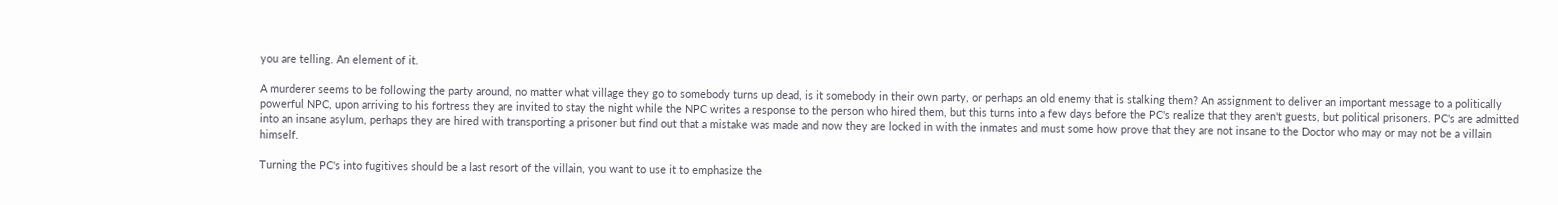you are telling. An element of it.

A murderer seems to be following the party around, no matter what village they go to somebody turns up dead, is it somebody in their own party, or perhaps an old enemy that is stalking them? An assignment to deliver an important message to a politically powerful NPC, upon arriving to his fortress they are invited to stay the night while the NPC writes a response to the person who hired them, but this turns into a few days before the PC's realize that they aren't guests, but political prisoners. PC's are admitted into an insane asylum, perhaps they are hired with transporting a prisoner but find out that a mistake was made and now they are locked in with the inmates and must some how prove that they are not insane to the Doctor who may or may not be a villain himself.

Turning the PC's into fugitives should be a last resort of the villain, you want to use it to emphasize the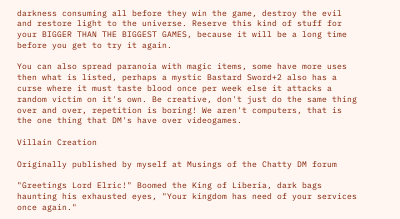darkness consuming all before they win the game, destroy the evil and restore light to the universe. Reserve this kind of stuff for your BIGGER THAN THE BIGGEST GAMES, because it will be a long time before you get to try it again.

You can also spread paranoia with magic items, some have more uses then what is listed, perhaps a mystic Bastard Sword+2 also has a curse where it must taste blood once per week else it attacks a random victim on it's own. Be creative, don't just do the same thing over and over, repetition is boring! We aren't computers, that is the one thing that DM's have over videogames.

Villain Creation

Originally published by myself at Musings of the Chatty DM forum

"Greetings Lord Elric!" Boomed the King of Liberia, dark bags haunting his exhausted eyes, "Your kingdom has need of your services once again."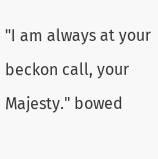"I am always at your beckon call, your Majesty." bowed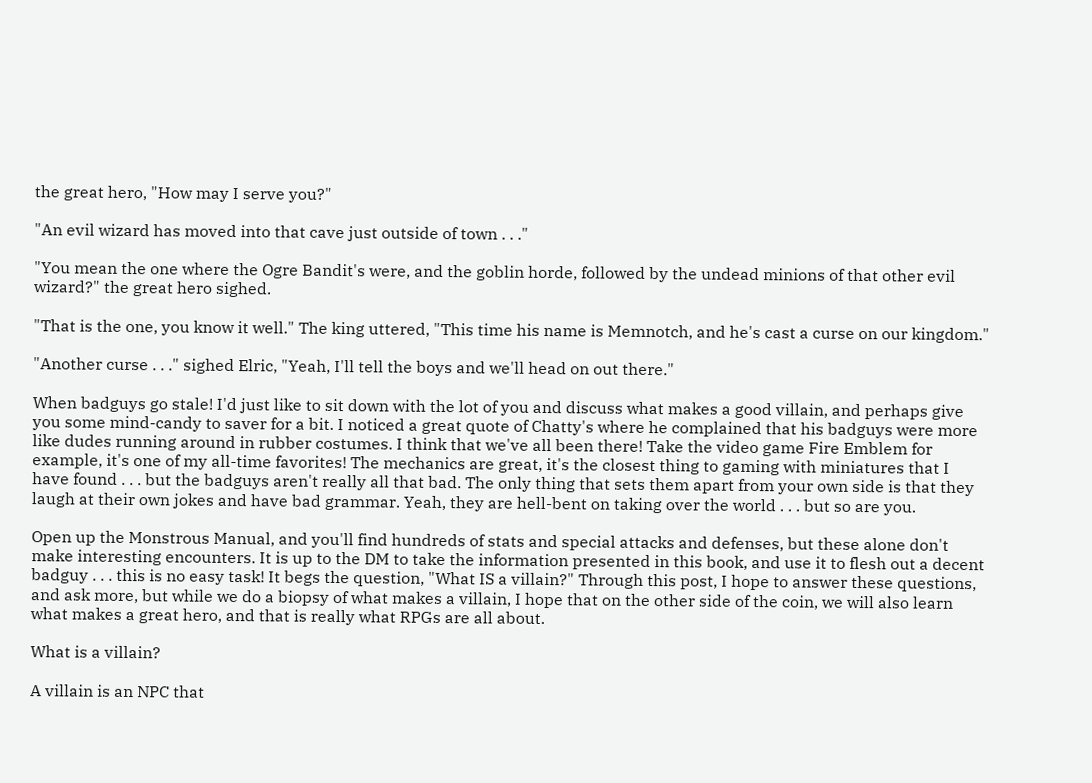the great hero, "How may I serve you?"

"An evil wizard has moved into that cave just outside of town . . ."

"You mean the one where the Ogre Bandit's were, and the goblin horde, followed by the undead minions of that other evil wizard?" the great hero sighed.

"That is the one, you know it well." The king uttered, "This time his name is Memnotch, and he's cast a curse on our kingdom."

"Another curse . . ." sighed Elric, "Yeah, I'll tell the boys and we'll head on out there."

When badguys go stale! I'd just like to sit down with the lot of you and discuss what makes a good villain, and perhaps give you some mind-candy to saver for a bit. I noticed a great quote of Chatty's where he complained that his badguys were more like dudes running around in rubber costumes. I think that we've all been there! Take the video game Fire Emblem for example, it's one of my all-time favorites! The mechanics are great, it's the closest thing to gaming with miniatures that I have found . . . but the badguys aren't really all that bad. The only thing that sets them apart from your own side is that they laugh at their own jokes and have bad grammar. Yeah, they are hell-bent on taking over the world . . . but so are you.

Open up the Monstrous Manual, and you'll find hundreds of stats and special attacks and defenses, but these alone don't make interesting encounters. It is up to the DM to take the information presented in this book, and use it to flesh out a decent badguy . . . this is no easy task! It begs the question, "What IS a villain?" Through this post, I hope to answer these questions, and ask more, but while we do a biopsy of what makes a villain, I hope that on the other side of the coin, we will also learn what makes a great hero, and that is really what RPGs are all about.

What is a villain?

A villain is an NPC that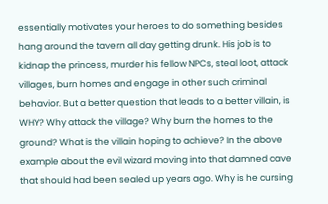essentially motivates your heroes to do something besides hang around the tavern all day getting drunk. His job is to kidnap the princess, murder his fellow NPCs, steal loot, attack villages, burn homes and engage in other such criminal behavior. But a better question that leads to a better villain, is WHY? Why attack the village? Why burn the homes to the ground? What is the villain hoping to achieve? In the above example about the evil wizard moving into that damned cave that should had been sealed up years ago. Why is he cursing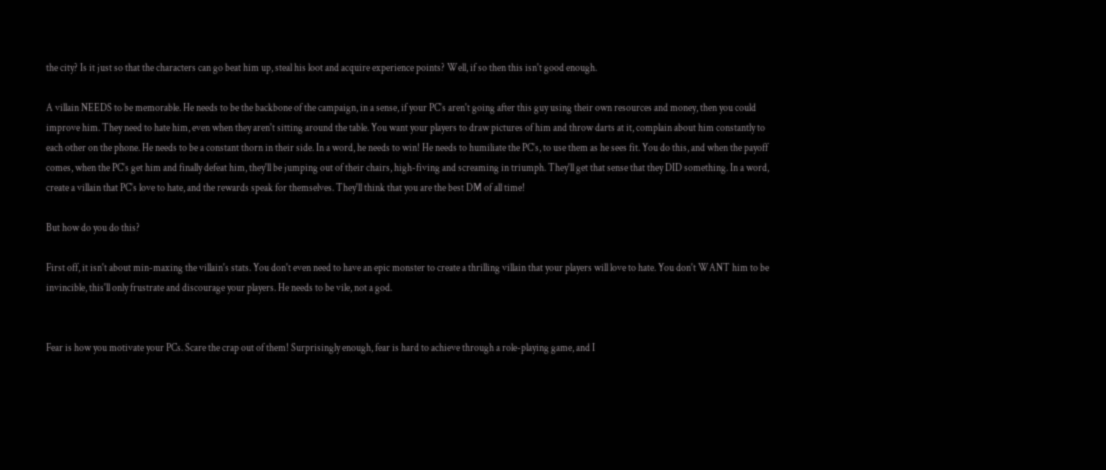the city? Is it just so that the characters can go beat him up, steal his loot and acquire experience points? Well, if so then this isn't good enough.

A villain NEEDS to be memorable. He needs to be the backbone of the campaign, in a sense, if your PC's aren't going after this guy using their own resources and money, then you could improve him. They need to hate him, even when they aren't sitting around the table. You want your players to draw pictures of him and throw darts at it, complain about him constantly to each other on the phone. He needs to be a constant thorn in their side. In a word, he needs to win! He needs to humiliate the PC's, to use them as he sees fit. You do this, and when the payoff comes, when the PC's get him and finally defeat him, they'll be jumping out of their chairs, high-fiving and screaming in triumph. They'll get that sense that they DID something. In a word, create a villain that PC's love to hate, and the rewards speak for themselves. They'll think that you are the best DM of all time!

But how do you do this?

First off, it isn't about min-maxing the villain's stats. You don't even need to have an epic monster to create a thrilling villain that your players will love to hate. You don't WANT him to be invincible, this'll only frustrate and discourage your players. He needs to be vile, not a god.


Fear is how you motivate your PCs. Scare the crap out of them! Surprisingly enough, fear is hard to achieve through a role-playing game, and I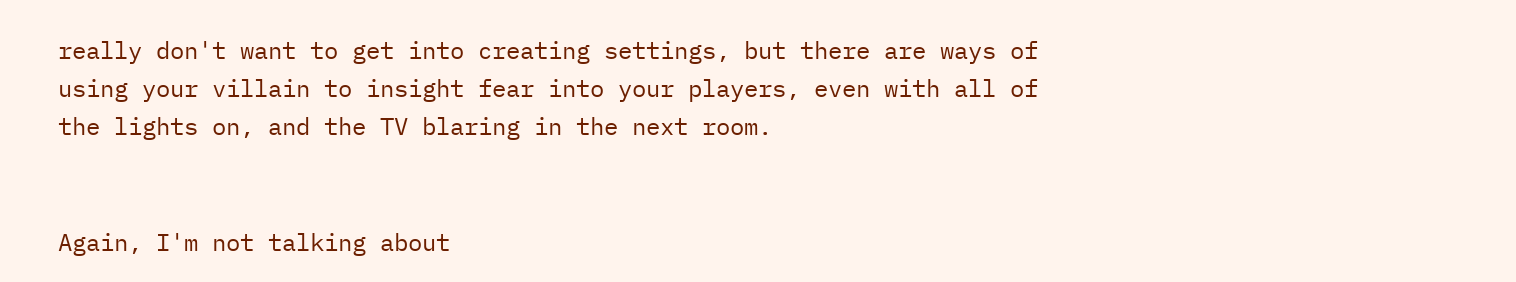really don't want to get into creating settings, but there are ways of using your villain to insight fear into your players, even with all of the lights on, and the TV blaring in the next room.


Again, I'm not talking about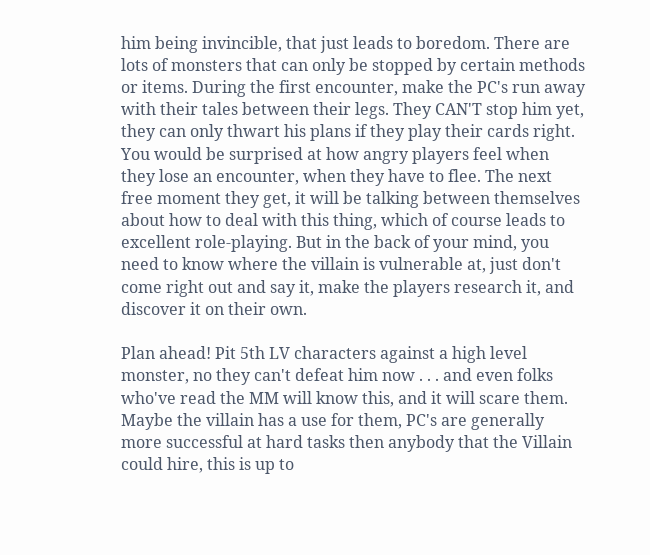him being invincible, that just leads to boredom. There are lots of monsters that can only be stopped by certain methods or items. During the first encounter, make the PC's run away with their tales between their legs. They CAN'T stop him yet, they can only thwart his plans if they play their cards right. You would be surprised at how angry players feel when they lose an encounter, when they have to flee. The next free moment they get, it will be talking between themselves about how to deal with this thing, which of course leads to excellent role-playing. But in the back of your mind, you need to know where the villain is vulnerable at, just don't come right out and say it, make the players research it, and discover it on their own.

Plan ahead! Pit 5th LV characters against a high level monster, no they can't defeat him now . . . and even folks who've read the MM will know this, and it will scare them. Maybe the villain has a use for them, PC's are generally more successful at hard tasks then anybody that the Villain could hire, this is up to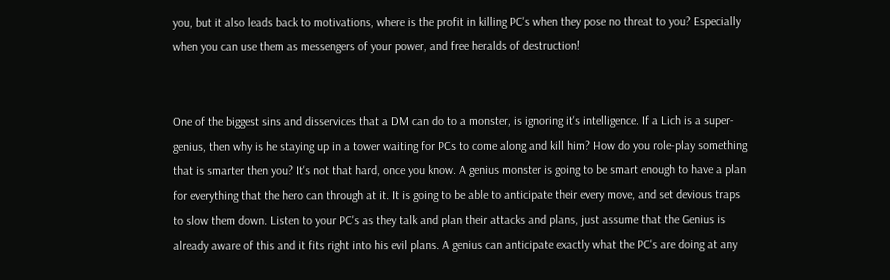you, but it also leads back to motivations, where is the profit in killing PC's when they pose no threat to you? Especially when you can use them as messengers of your power, and free heralds of destruction!


One of the biggest sins and disservices that a DM can do to a monster, is ignoring it's intelligence. If a Lich is a super-genius, then why is he staying up in a tower waiting for PCs to come along and kill him? How do you role-play something that is smarter then you? It's not that hard, once you know. A genius monster is going to be smart enough to have a plan for everything that the hero can through at it. It is going to be able to anticipate their every move, and set devious traps to slow them down. Listen to your PC's as they talk and plan their attacks and plans, just assume that the Genius is already aware of this and it fits right into his evil plans. A genius can anticipate exactly what the PC's are doing at any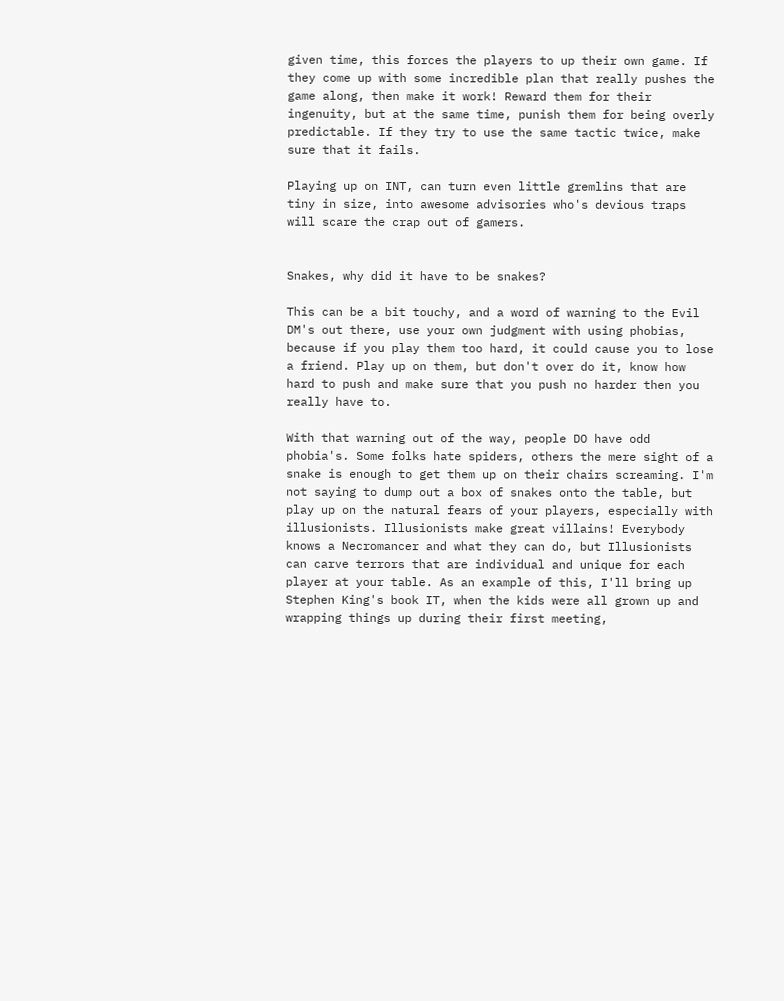given time, this forces the players to up their own game. If they come up with some incredible plan that really pushes the game along, then make it work! Reward them for their ingenuity, but at the same time, punish them for being overly predictable. If they try to use the same tactic twice, make sure that it fails.

Playing up on INT, can turn even little gremlins that are tiny in size, into awesome advisories who's devious traps will scare the crap out of gamers.


Snakes, why did it have to be snakes?

This can be a bit touchy, and a word of warning to the Evil DM's out there, use your own judgment with using phobias, because if you play them too hard, it could cause you to lose a friend. Play up on them, but don't over do it, know how hard to push and make sure that you push no harder then you really have to.

With that warning out of the way, people DO have odd phobia's. Some folks hate spiders, others the mere sight of a snake is enough to get them up on their chairs screaming. I'm not saying to dump out a box of snakes onto the table, but play up on the natural fears of your players, especially with illusionists. Illusionists make great villains! Everybody knows a Necromancer and what they can do, but Illusionists can carve terrors that are individual and unique for each player at your table. As an example of this, I'll bring up Stephen King's book IT, when the kids were all grown up and wrapping things up during their first meeting,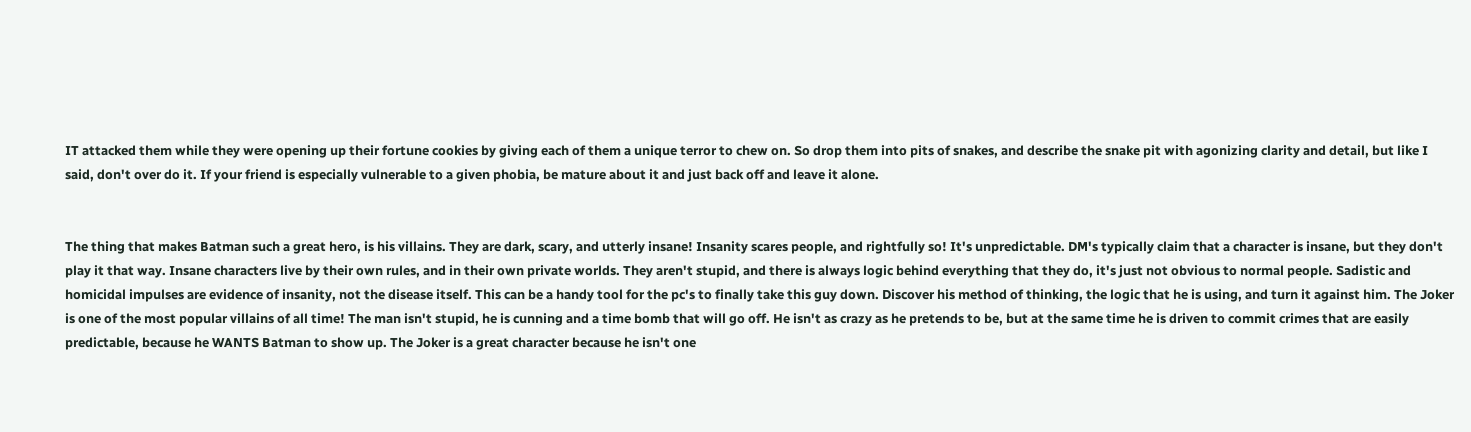IT attacked them while they were opening up their fortune cookies by giving each of them a unique terror to chew on. So drop them into pits of snakes, and describe the snake pit with agonizing clarity and detail, but like I said, don't over do it. If your friend is especially vulnerable to a given phobia, be mature about it and just back off and leave it alone.


The thing that makes Batman such a great hero, is his villains. They are dark, scary, and utterly insane! Insanity scares people, and rightfully so! It's unpredictable. DM's typically claim that a character is insane, but they don't play it that way. Insane characters live by their own rules, and in their own private worlds. They aren't stupid, and there is always logic behind everything that they do, it's just not obvious to normal people. Sadistic and homicidal impulses are evidence of insanity, not the disease itself. This can be a handy tool for the pc's to finally take this guy down. Discover his method of thinking, the logic that he is using, and turn it against him. The Joker is one of the most popular villains of all time! The man isn't stupid, he is cunning and a time bomb that will go off. He isn't as crazy as he pretends to be, but at the same time he is driven to commit crimes that are easily predictable, because he WANTS Batman to show up. The Joker is a great character because he isn't one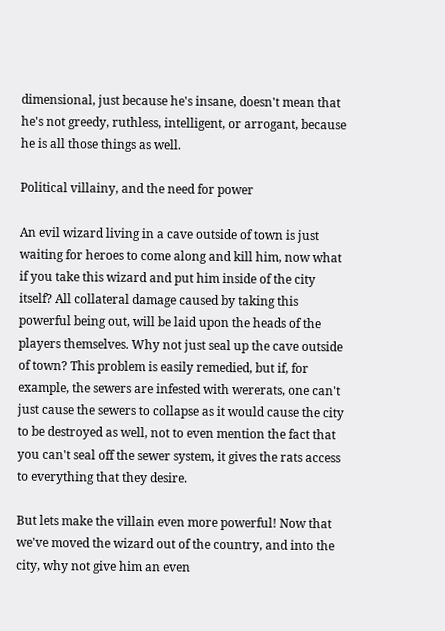dimensional, just because he's insane, doesn't mean that he's not greedy, ruthless, intelligent, or arrogant, because he is all those things as well.

Political villainy, and the need for power

An evil wizard living in a cave outside of town is just waiting for heroes to come along and kill him, now what if you take this wizard and put him inside of the city itself? All collateral damage caused by taking this powerful being out, will be laid upon the heads of the players themselves. Why not just seal up the cave outside of town? This problem is easily remedied, but if, for example, the sewers are infested with wererats, one can't just cause the sewers to collapse as it would cause the city to be destroyed as well, not to even mention the fact that you can't seal off the sewer system, it gives the rats access to everything that they desire.

But lets make the villain even more powerful! Now that we've moved the wizard out of the country, and into the city, why not give him an even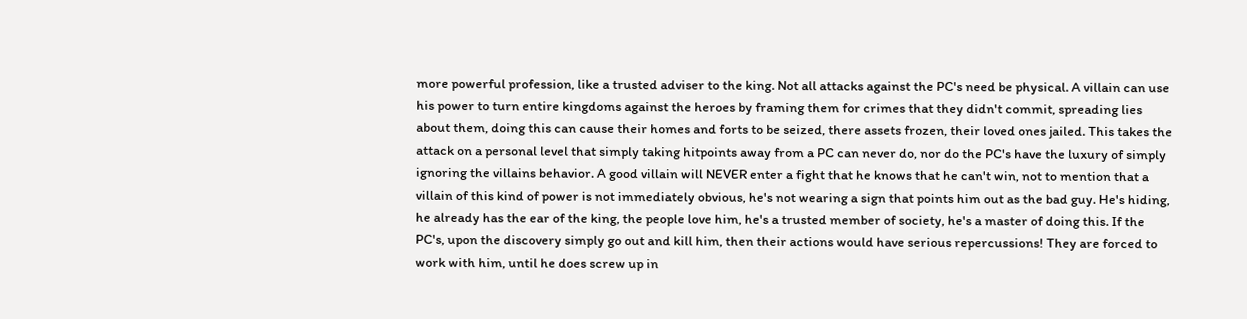more powerful profession, like a trusted adviser to the king. Not all attacks against the PC's need be physical. A villain can use his power to turn entire kingdoms against the heroes by framing them for crimes that they didn't commit, spreading lies about them, doing this can cause their homes and forts to be seized, there assets frozen, their loved ones jailed. This takes the attack on a personal level that simply taking hitpoints away from a PC can never do, nor do the PC's have the luxury of simply ignoring the villains behavior. A good villain will NEVER enter a fight that he knows that he can't win, not to mention that a villain of this kind of power is not immediately obvious, he's not wearing a sign that points him out as the bad guy. He's hiding, he already has the ear of the king, the people love him, he's a trusted member of society, he's a master of doing this. If the PC's, upon the discovery simply go out and kill him, then their actions would have serious repercussions! They are forced to work with him, until he does screw up in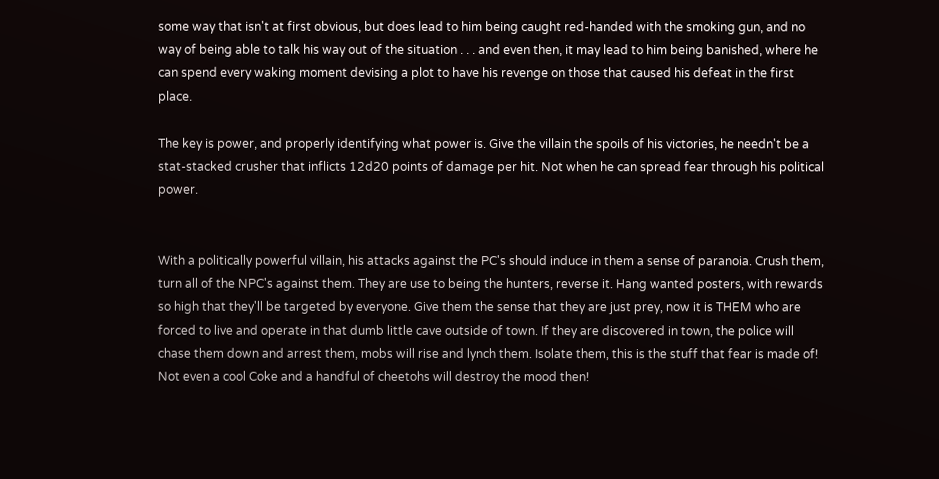some way that isn't at first obvious, but does lead to him being caught red-handed with the smoking gun, and no way of being able to talk his way out of the situation . . . and even then, it may lead to him being banished, where he can spend every waking moment devising a plot to have his revenge on those that caused his defeat in the first place.

The key is power, and properly identifying what power is. Give the villain the spoils of his victories, he needn't be a stat-stacked crusher that inflicts 12d20 points of damage per hit. Not when he can spread fear through his political power.


With a politically powerful villain, his attacks against the PC's should induce in them a sense of paranoia. Crush them, turn all of the NPC's against them. They are use to being the hunters, reverse it. Hang wanted posters, with rewards so high that they'll be targeted by everyone. Give them the sense that they are just prey, now it is THEM who are forced to live and operate in that dumb little cave outside of town. If they are discovered in town, the police will chase them down and arrest them, mobs will rise and lynch them. Isolate them, this is the stuff that fear is made of! Not even a cool Coke and a handful of cheetohs will destroy the mood then!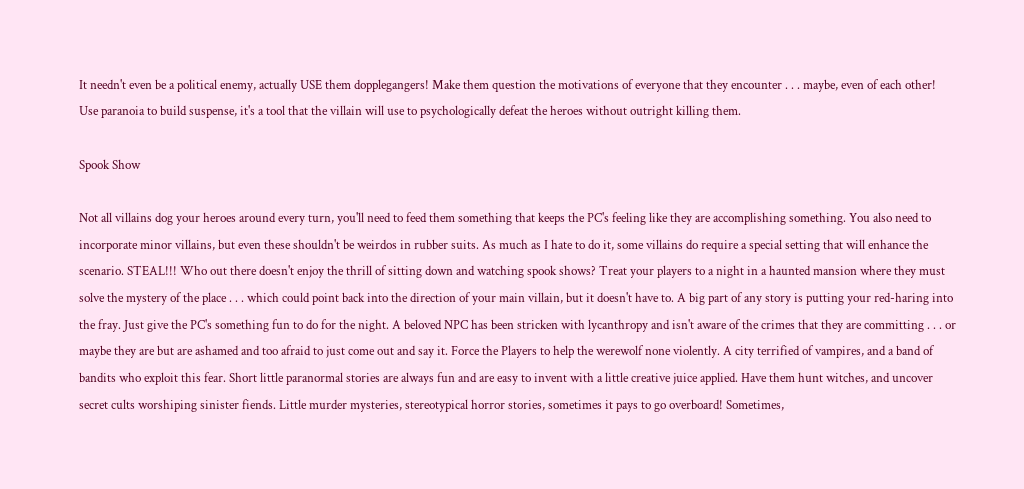It needn't even be a political enemy, actually USE them dopplegangers! Make them question the motivations of everyone that they encounter . . . maybe, even of each other! Use paranoia to build suspense, it's a tool that the villain will use to psychologically defeat the heroes without outright killing them.

Spook Show

Not all villains dog your heroes around every turn, you'll need to feed them something that keeps the PC's feeling like they are accomplishing something. You also need to incorporate minor villains, but even these shouldn't be weirdos in rubber suits. As much as I hate to do it, some villains do require a special setting that will enhance the scenario. STEAL!!! Who out there doesn't enjoy the thrill of sitting down and watching spook shows? Treat your players to a night in a haunted mansion where they must solve the mystery of the place . . . which could point back into the direction of your main villain, but it doesn't have to. A big part of any story is putting your red-haring into the fray. Just give the PC's something fun to do for the night. A beloved NPC has been stricken with lycanthropy and isn't aware of the crimes that they are committing . . . or maybe they are but are ashamed and too afraid to just come out and say it. Force the Players to help the werewolf none violently. A city terrified of vampires, and a band of bandits who exploit this fear. Short little paranormal stories are always fun and are easy to invent with a little creative juice applied. Have them hunt witches, and uncover secret cults worshiping sinister fiends. Little murder mysteries, stereotypical horror stories, sometimes it pays to go overboard! Sometimes,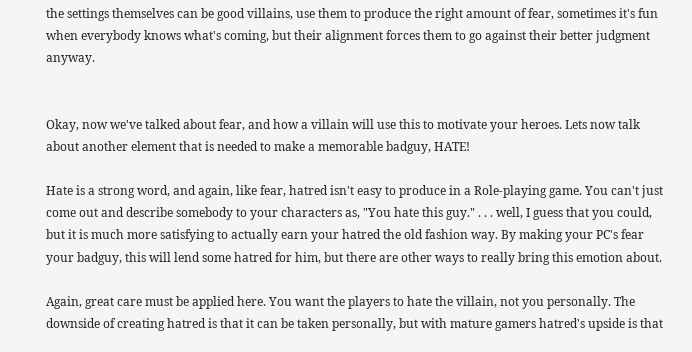the settings themselves can be good villains, use them to produce the right amount of fear, sometimes it's fun when everybody knows what's coming, but their alignment forces them to go against their better judgment anyway.


Okay, now we've talked about fear, and how a villain will use this to motivate your heroes. Lets now talk about another element that is needed to make a memorable badguy, HATE!

Hate is a strong word, and again, like fear, hatred isn't easy to produce in a Role-playing game. You can't just come out and describe somebody to your characters as, "You hate this guy." . . . well, I guess that you could, but it is much more satisfying to actually earn your hatred the old fashion way. By making your PC's fear your badguy, this will lend some hatred for him, but there are other ways to really bring this emotion about.

Again, great care must be applied here. You want the players to hate the villain, not you personally. The downside of creating hatred is that it can be taken personally, but with mature gamers hatred's upside is that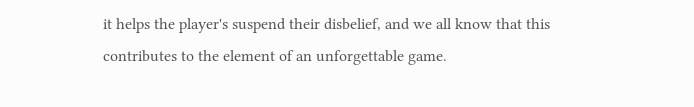it helps the player's suspend their disbelief, and we all know that this contributes to the element of an unforgettable game.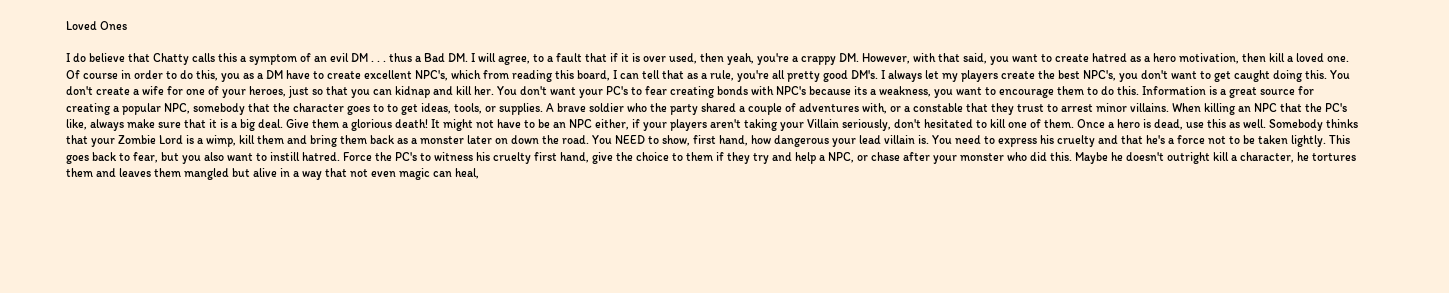Loved Ones

I do believe that Chatty calls this a symptom of an evil DM . . . thus a Bad DM. I will agree, to a fault that if it is over used, then yeah, you're a crappy DM. However, with that said, you want to create hatred as a hero motivation, then kill a loved one. Of course in order to do this, you as a DM have to create excellent NPC's, which from reading this board, I can tell that as a rule, you're all pretty good DM's. I always let my players create the best NPC's, you don't want to get caught doing this. You don't create a wife for one of your heroes, just so that you can kidnap and kill her. You don't want your PC's to fear creating bonds with NPC's because its a weakness, you want to encourage them to do this. Information is a great source for creating a popular NPC, somebody that the character goes to to get ideas, tools, or supplies. A brave soldier who the party shared a couple of adventures with, or a constable that they trust to arrest minor villains. When killing an NPC that the PC's like, always make sure that it is a big deal. Give them a glorious death! It might not have to be an NPC either, if your players aren't taking your Villain seriously, don't hesitated to kill one of them. Once a hero is dead, use this as well. Somebody thinks that your Zombie Lord is a wimp, kill them and bring them back as a monster later on down the road. You NEED to show, first hand, how dangerous your lead villain is. You need to express his cruelty and that he's a force not to be taken lightly. This goes back to fear, but you also want to instill hatred. Force the PC's to witness his cruelty first hand, give the choice to them if they try and help a NPC, or chase after your monster who did this. Maybe he doesn't outright kill a character, he tortures them and leaves them mangled but alive in a way that not even magic can heal,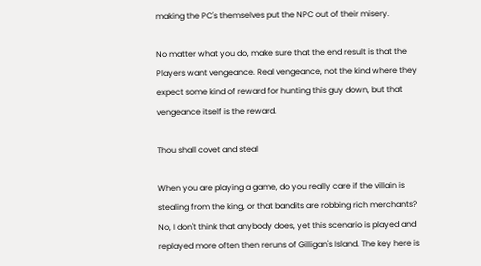making the PC's themselves put the NPC out of their misery.

No matter what you do, make sure that the end result is that the Players want vengeance. Real vengeance, not the kind where they expect some kind of reward for hunting this guy down, but that vengeance itself is the reward.

Thou shall covet and steal

When you are playing a game, do you really care if the villain is stealing from the king, or that bandits are robbing rich merchants? No, I don't think that anybody does, yet this scenario is played and replayed more often then reruns of Gilligan's Island. The key here is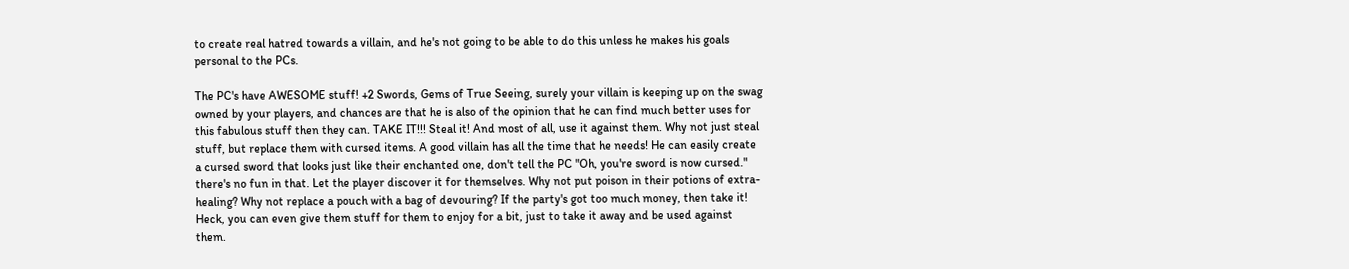to create real hatred towards a villain, and he's not going to be able to do this unless he makes his goals personal to the PCs.

The PC's have AWESOME stuff! +2 Swords, Gems of True Seeing, surely your villain is keeping up on the swag owned by your players, and chances are that he is also of the opinion that he can find much better uses for this fabulous stuff then they can. TAKE IT!!! Steal it! And most of all, use it against them. Why not just steal stuff, but replace them with cursed items. A good villain has all the time that he needs! He can easily create a cursed sword that looks just like their enchanted one, don't tell the PC "Oh, you're sword is now cursed." there's no fun in that. Let the player discover it for themselves. Why not put poison in their potions of extra-healing? Why not replace a pouch with a bag of devouring? If the party's got too much money, then take it! Heck, you can even give them stuff for them to enjoy for a bit, just to take it away and be used against them.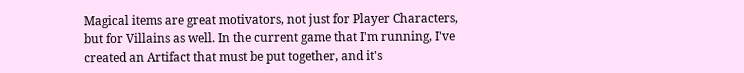Magical items are great motivators, not just for Player Characters, but for Villains as well. In the current game that I'm running, I've created an Artifact that must be put together, and it's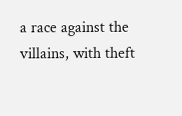a race against the villains, with theft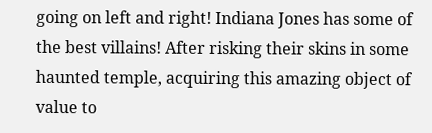going on left and right! Indiana Jones has some of the best villains! After risking their skins in some haunted temple, acquiring this amazing object of value to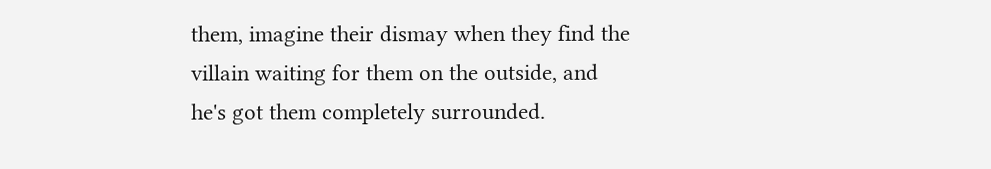them, imagine their dismay when they find the villain waiting for them on the outside, and he's got them completely surrounded.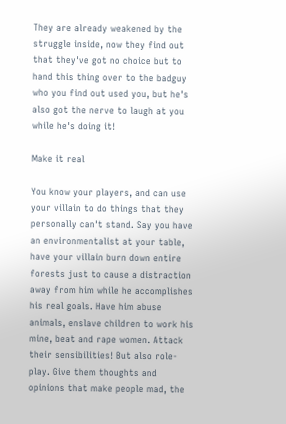They are already weakened by the struggle inside, now they find out that they've got no choice but to hand this thing over to the badguy who you find out used you, but he's also got the nerve to laugh at you while he's doing it!

Make it real

You know your players, and can use your villain to do things that they personally can't stand. Say you have an environmentalist at your table, have your villain burn down entire forests just to cause a distraction away from him while he accomplishes his real goals. Have him abuse animals, enslave children to work his mine, beat and rape women. Attack their sensibilities! But also role-play. Give them thoughts and opinions that make people mad, the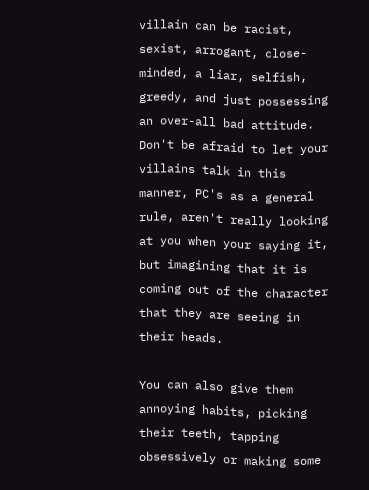villain can be racist, sexist, arrogant, close-minded, a liar, selfish, greedy, and just possessing an over-all bad attitude. Don't be afraid to let your villains talk in this manner, PC's as a general rule, aren't really looking at you when your saying it, but imagining that it is coming out of the character that they are seeing in their heads.

You can also give them annoying habits, picking their teeth, tapping obsessively or making some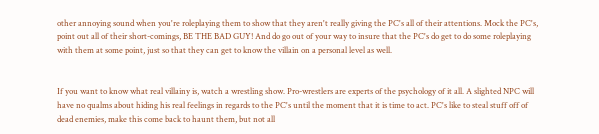other annoying sound when you're roleplaying them to show that they aren't really giving the PC's all of their attentions. Mock the PC's, point out all of their short-comings, BE THE BAD GUY! And do go out of your way to insure that the PC's do get to do some roleplaying with them at some point, just so that they can get to know the villain on a personal level as well.


If you want to know what real villainy is, watch a wrestling show. Pro-wrestlers are experts of the psychology of it all. A slighted NPC will have no qualms about hiding his real feelings in regards to the PC's until the moment that it is time to act. PC's like to steal stuff off of dead enemies, make this come back to haunt them, but not all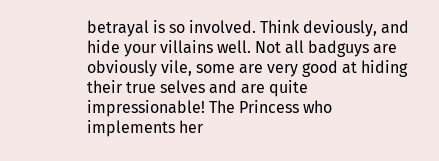betrayal is so involved. Think deviously, and hide your villains well. Not all badguys are obviously vile, some are very good at hiding their true selves and are quite impressionable! The Princess who implements her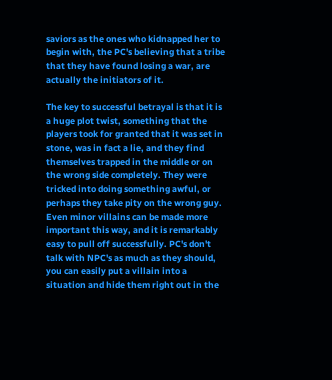saviors as the ones who kidnapped her to begin with, the PC's believing that a tribe that they have found losing a war, are actually the initiators of it.

The key to successful betrayal is that it is a huge plot twist, something that the players took for granted that it was set in stone, was in fact a lie, and they find themselves trapped in the middle or on the wrong side completely. They were tricked into doing something awful, or perhaps they take pity on the wrong guy. Even minor villains can be made more important this way, and it is remarkably easy to pull off successfully. PC's don't talk with NPC's as much as they should, you can easily put a villain into a situation and hide them right out in the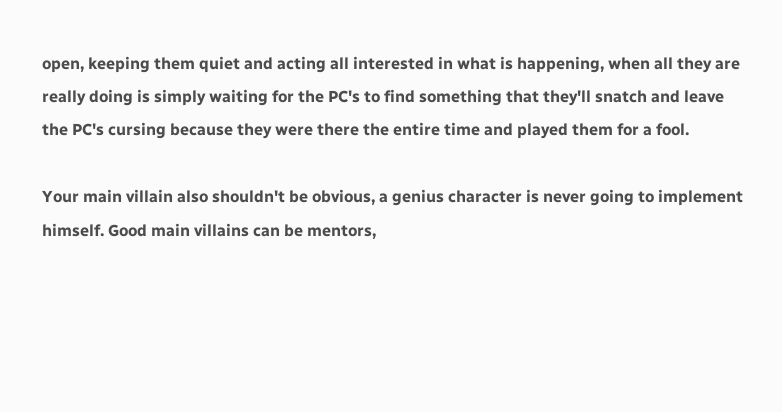open, keeping them quiet and acting all interested in what is happening, when all they are really doing is simply waiting for the PC's to find something that they'll snatch and leave the PC's cursing because they were there the entire time and played them for a fool.

Your main villain also shouldn't be obvious, a genius character is never going to implement himself. Good main villains can be mentors,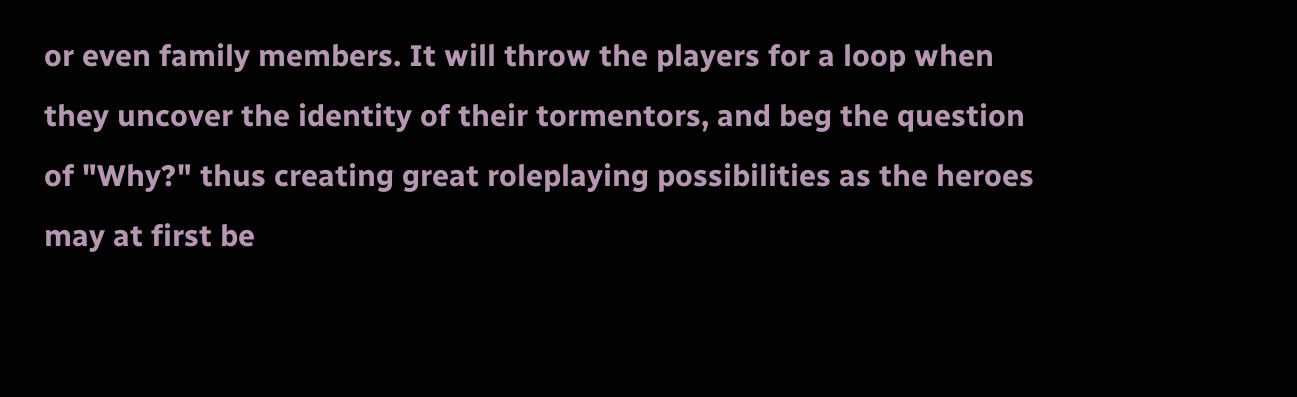or even family members. It will throw the players for a loop when they uncover the identity of their tormentors, and beg the question of "Why?" thus creating great roleplaying possibilities as the heroes may at first be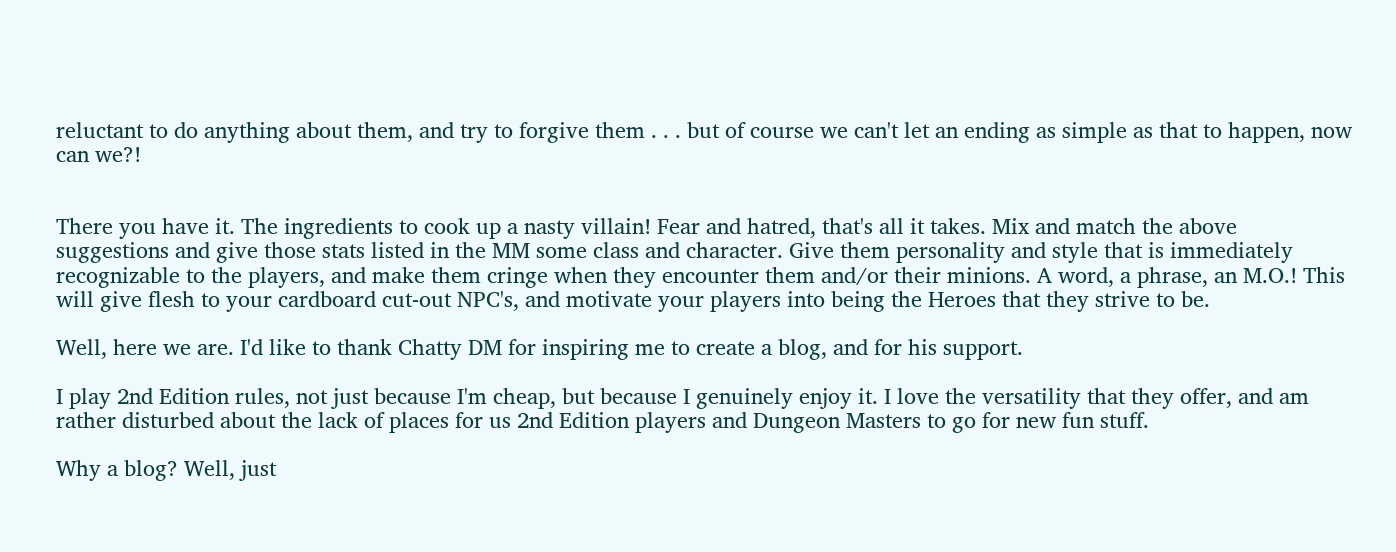reluctant to do anything about them, and try to forgive them . . . but of course we can't let an ending as simple as that to happen, now can we?!


There you have it. The ingredients to cook up a nasty villain! Fear and hatred, that's all it takes. Mix and match the above suggestions and give those stats listed in the MM some class and character. Give them personality and style that is immediately recognizable to the players, and make them cringe when they encounter them and/or their minions. A word, a phrase, an M.O.! This will give flesh to your cardboard cut-out NPC's, and motivate your players into being the Heroes that they strive to be.

Well, here we are. I'd like to thank Chatty DM for inspiring me to create a blog, and for his support.

I play 2nd Edition rules, not just because I'm cheap, but because I genuinely enjoy it. I love the versatility that they offer, and am rather disturbed about the lack of places for us 2nd Edition players and Dungeon Masters to go for new fun stuff.

Why a blog? Well, just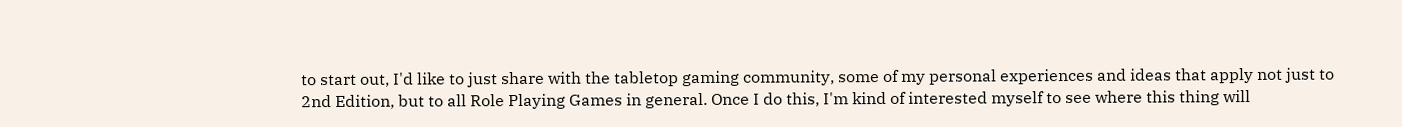to start out, I'd like to just share with the tabletop gaming community, some of my personal experiences and ideas that apply not just to 2nd Edition, but to all Role Playing Games in general. Once I do this, I'm kind of interested myself to see where this thing will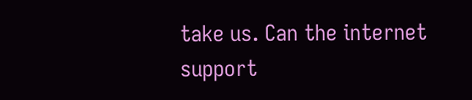take us. Can the internet support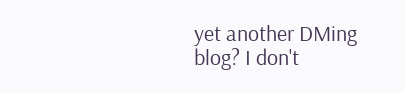yet another DMing blog? I don't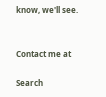know, we'll see.


Contact me at

Search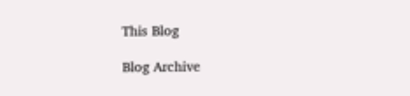This Blog

Blog Archive